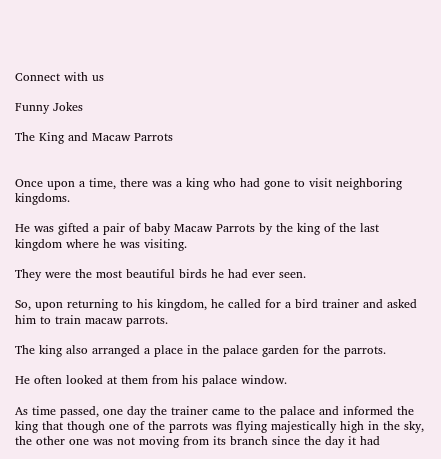Connect with us

Funny Jokes

The King and Macaw Parrots


Once upon a time, there was a king who had gone to visit neighboring kingdoms.

He was gifted a pair of baby Macaw Parrots by the king of the last kingdom where he was visiting.

They were the most beautiful birds he had ever seen.

So, upon returning to his kingdom, he called for a bird trainer and asked him to train macaw parrots.

The king also arranged a place in the palace garden for the parrots.

He often looked at them from his palace window.

As time passed, one day the trainer came to the palace and informed the king that though one of the parrots was flying majestically high in the sky, the other one was not moving from its branch since the day it had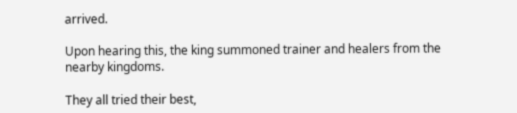arrived.

Upon hearing this, the king summoned trainer and healers from the nearby kingdoms.

They all tried their best,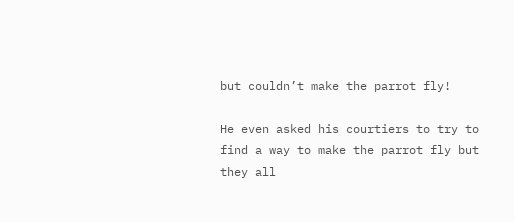but couldn’t make the parrot fly!

He even asked his courtiers to try to find a way to make the parrot fly but they all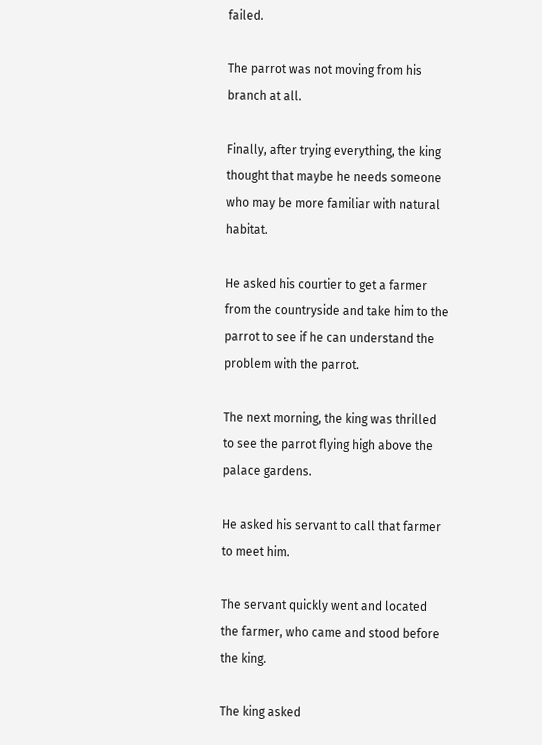failed.

The parrot was not moving from his branch at all.

Finally, after trying everything, the king thought that maybe he needs someone who may be more familiar with natural habitat.

He asked his courtier to get a farmer from the countryside and take him to the parrot to see if he can understand the problem with the parrot.

The next morning, the king was thrilled to see the parrot flying high above the palace gardens.

He asked his servant to call that farmer to meet him.

The servant quickly went and located the farmer, who came and stood before the king.

The king asked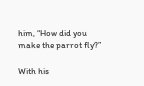him, “How did you make the parrot fly?”

With his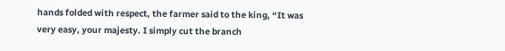hands folded with respect, the farmer said to the king, “It was very easy, your majesty. I simply cut the branch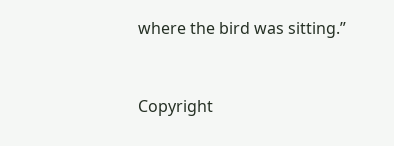where the bird was sitting.”


Copyright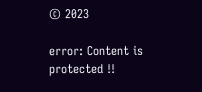© 2023

error: Content is protected !!